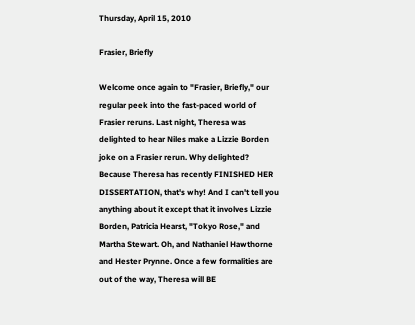Thursday, April 15, 2010

Frasier, Briefly

Welcome once again to "Frasier, Briefly," our regular peek into the fast-paced world of Frasier reruns. Last night, Theresa was delighted to hear Niles make a Lizzie Borden joke on a Frasier rerun. Why delighted? Because Theresa has recently FINISHED HER DISSERTATION, that's why! And I can't tell you anything about it except that it involves Lizzie Borden, Patricia Hearst, "Tokyo Rose," and Martha Stewart. Oh, and Nathaniel Hawthorne and Hester Prynne. Once a few formalities are out of the way, Theresa will BE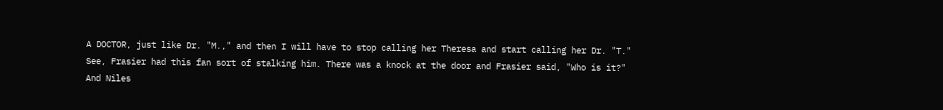A DOCTOR, just like Dr. "M.," and then I will have to stop calling her Theresa and start calling her Dr. "T." See, Frasier had this fan sort of stalking him. There was a knock at the door and Frasier said, "Who is it?" And Niles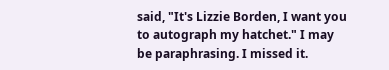said, "It's Lizzie Borden, I want you to autograph my hatchet." I may be paraphrasing. I missed it.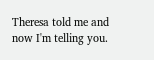Theresa told me and now I'm telling you.